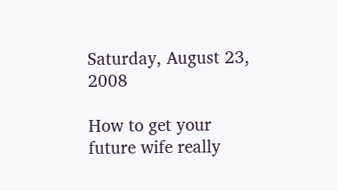Saturday, August 23, 2008

How to get your future wife really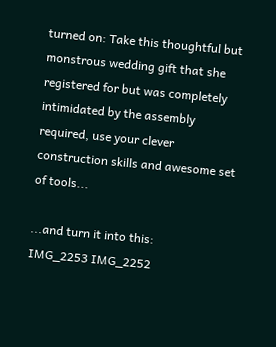turned on: Take this thoughtful but monstrous wedding gift that she registered for but was completely intimidated by the assembly required, use your clever construction skills and awesome set of tools...

...and turn it into this:
IMG_2253 IMG_2252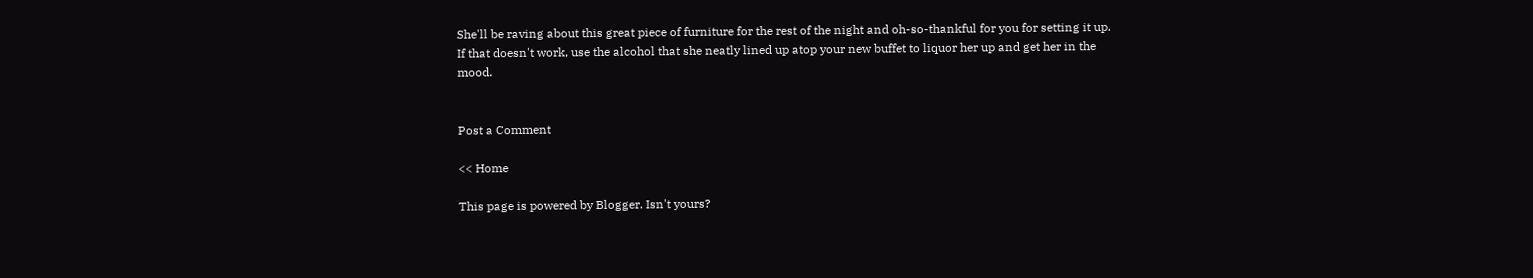She'll be raving about this great piece of furniture for the rest of the night and oh-so-thankful for you for setting it up. If that doesn't work, use the alcohol that she neatly lined up atop your new buffet to liquor her up and get her in the mood.


Post a Comment

<< Home

This page is powered by Blogger. Isn't yours?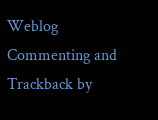Weblog Commenting and Trackback by